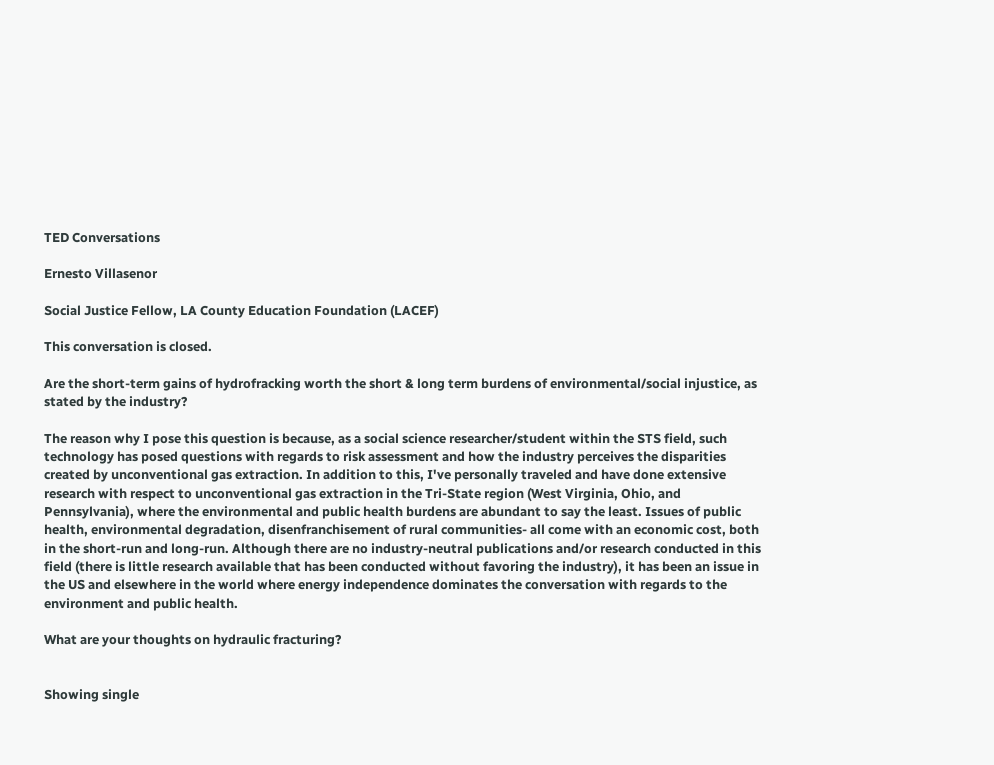TED Conversations

Ernesto Villasenor

Social Justice Fellow, LA County Education Foundation (LACEF)

This conversation is closed.

Are the short-term gains of hydrofracking worth the short & long term burdens of environmental/social injustice, as stated by the industry?

The reason why I pose this question is because, as a social science researcher/student within the STS field, such technology has posed questions with regards to risk assessment and how the industry perceives the disparities created by unconventional gas extraction. In addition to this, I've personally traveled and have done extensive research with respect to unconventional gas extraction in the Tri-State region (West Virginia, Ohio, and Pennsylvania), where the environmental and public health burdens are abundant to say the least. Issues of public health, environmental degradation, disenfranchisement of rural communities- all come with an economic cost, both in the short-run and long-run. Although there are no industry-neutral publications and/or research conducted in this field (there is little research available that has been conducted without favoring the industry), it has been an issue in the US and elsewhere in the world where energy independence dominates the conversation with regards to the environment and public health.

What are your thoughts on hydraulic fracturing?


Showing single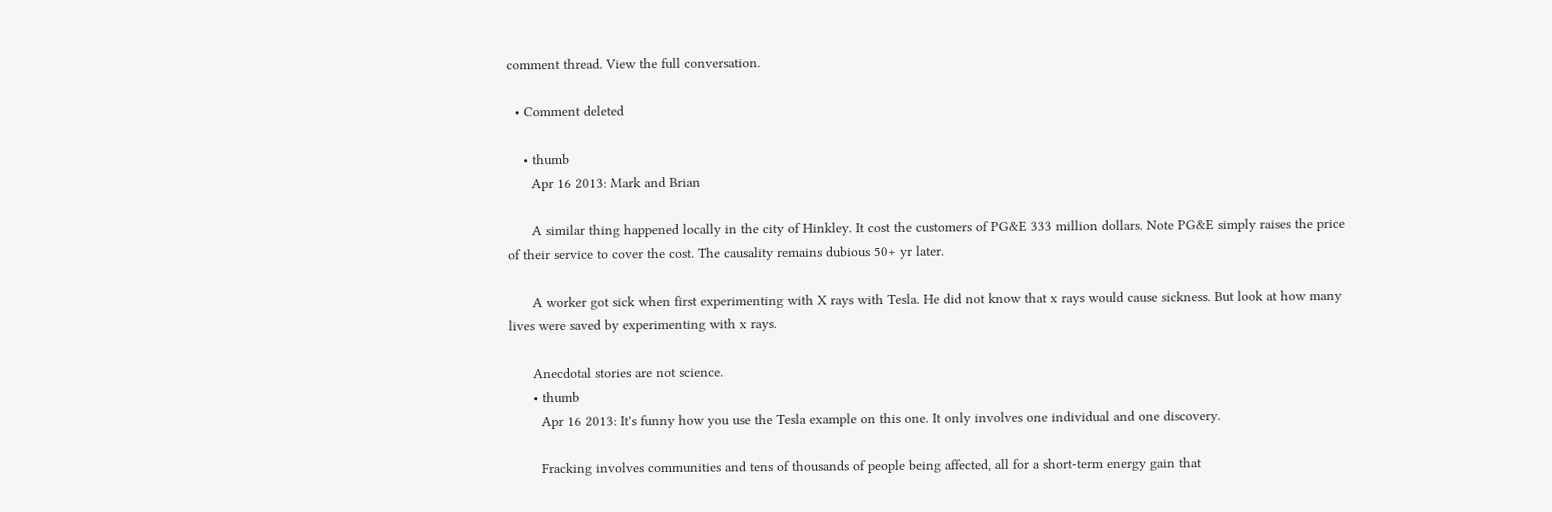comment thread. View the full conversation.

  • Comment deleted

    • thumb
      Apr 16 2013: Mark and Brian

      A similar thing happened locally in the city of Hinkley. It cost the customers of PG&E 333 million dollars. Note PG&E simply raises the price of their service to cover the cost. The causality remains dubious 50+ yr later.

      A worker got sick when first experimenting with X rays with Tesla. He did not know that x rays would cause sickness. But look at how many lives were saved by experimenting with x rays.

      Anecdotal stories are not science.
      • thumb
        Apr 16 2013: It's funny how you use the Tesla example on this one. It only involves one individual and one discovery.

        Fracking involves communities and tens of thousands of people being affected, all for a short-term energy gain that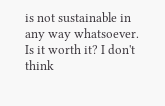is not sustainable in any way whatsoever. Is it worth it? I don't think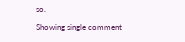so.

Showing single comment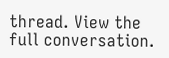thread. View the full conversation.